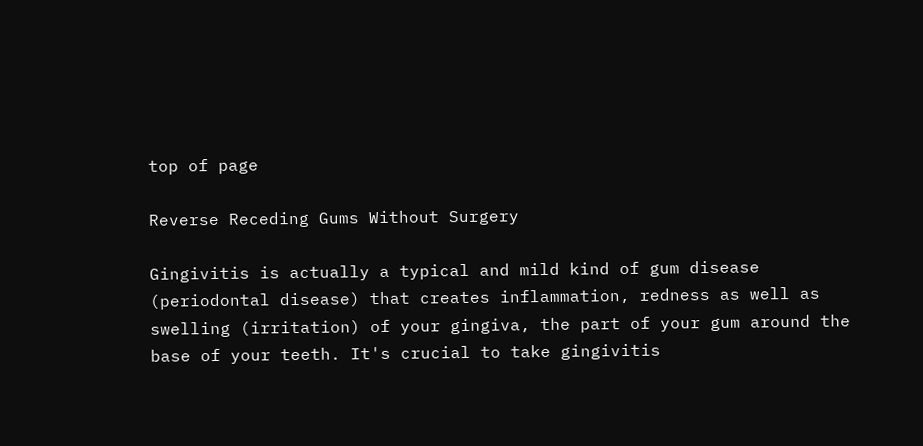top of page

Reverse Receding Gums Without Surgery

Gingivitis is actually a typical and mild kind of gum disease (periodontal disease) that creates inflammation, redness as well as swelling (irritation) of your gingiva, the part of your gum around the base of your teeth. It's crucial to take gingivitis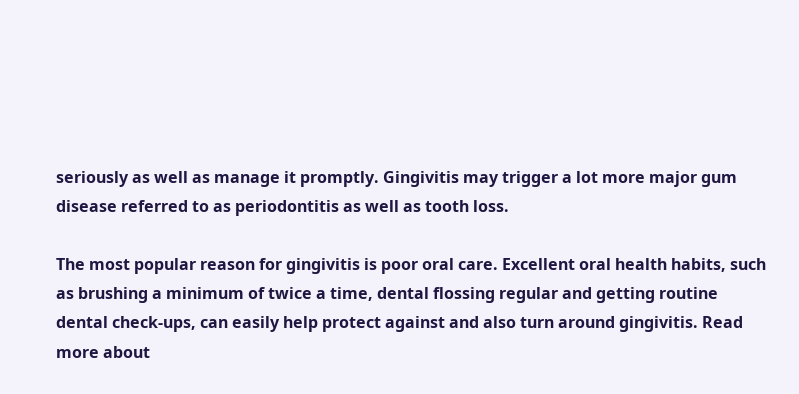seriously as well as manage it promptly. Gingivitis may trigger a lot more major gum disease referred to as periodontitis as well as tooth loss.

The most popular reason for gingivitis is poor oral care. Excellent oral health habits, such as brushing a minimum of twice a time, dental flossing regular and getting routine dental check-ups, can easily help protect against and also turn around gingivitis. Read more about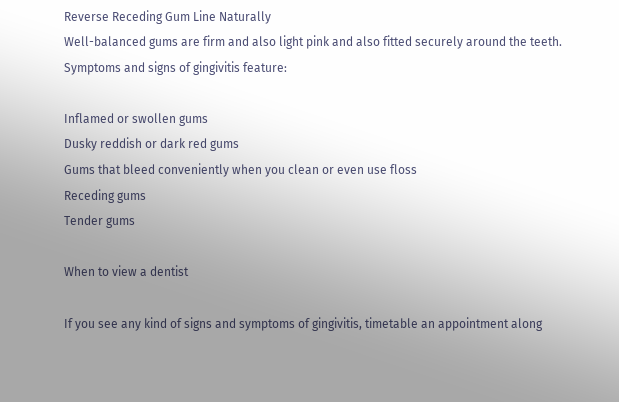Reverse Receding Gum Line Naturally
Well-balanced gums are firm and also light pink and also fitted securely around the teeth. Symptoms and signs of gingivitis feature:

Inflamed or swollen gums
Dusky reddish or dark red gums
Gums that bleed conveniently when you clean or even use floss
Receding gums
Tender gums

When to view a dentist

If you see any kind of signs and symptoms of gingivitis, timetable an appointment along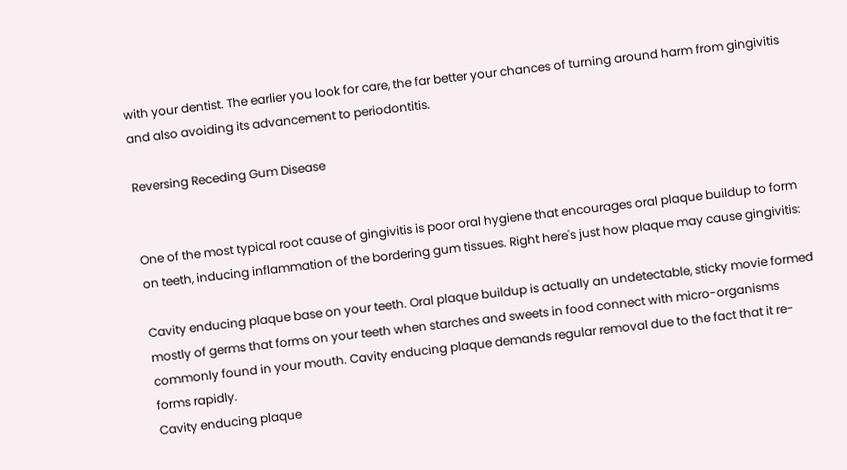with your dentist. The earlier you look for care, the far better your chances of turning around harm from gingivitis and also avoiding its advancement to periodontitis.

Reversing Receding Gum Disease


One of the most typical root cause of gingivitis is poor oral hygiene that encourages oral plaque buildup to form on teeth, inducing inflammation of the bordering gum tissues. Right here's just how plaque may cause gingivitis:

Cavity enducing plaque base on your teeth. Oral plaque buildup is actually an undetectable, sticky movie formed mostly of germs that forms on your teeth when starches and sweets in food connect with micro-organisms commonly found in your mouth. Cavity enducing plaque demands regular removal due to the fact that it re-forms rapidly.
Cavity enducing plaque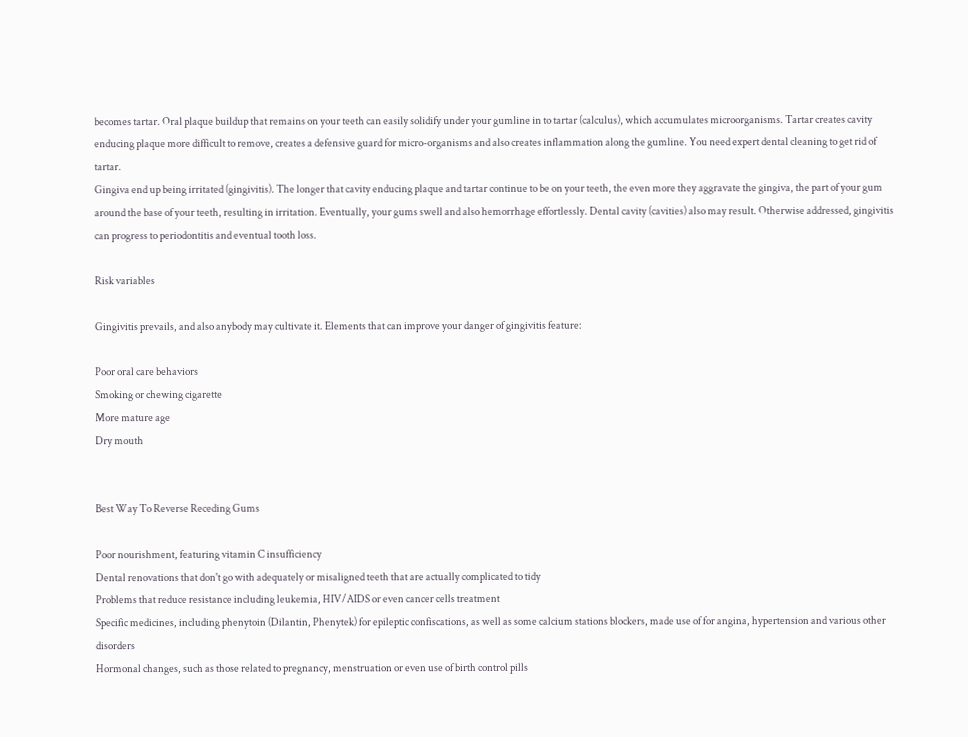becomes tartar. Oral plaque buildup that remains on your teeth can easily solidify under your gumline in to tartar (calculus), which accumulates microorganisms. Tartar creates cavity enducing plaque more difficult to remove, creates a defensive guard for micro-organisms and also creates inflammation along the gumline. You need expert dental cleaning to get rid of tartar.
Gingiva end up being irritated (gingivitis). The longer that cavity enducing plaque and tartar continue to be on your teeth, the even more they aggravate the gingiva, the part of your gum around the base of your teeth, resulting in irritation. Eventually, your gums swell and also hemorrhage effortlessly. Dental cavity (cavities) also may result. Otherwise addressed, gingivitis can progress to periodontitis and eventual tooth loss.

Risk variables

Gingivitis prevails, and also anybody may cultivate it. Elements that can improve your danger of gingivitis feature:

Poor oral care behaviors
Smoking or chewing cigarette
More mature age
Dry mouth


Best Way To Reverse Receding Gums

Poor nourishment, featuring vitamin C insufficiency
Dental renovations that don't go with adequately or misaligned teeth that are actually complicated to tidy
Problems that reduce resistance including leukemia, HIV/AIDS or even cancer cells treatment
Specific medicines, including phenytoin (Dilantin, Phenytek) for epileptic confiscations, as well as some calcium stations blockers, made use of for angina, hypertension and various other disorders
Hormonal changes, such as those related to pregnancy, menstruation or even use of birth control pills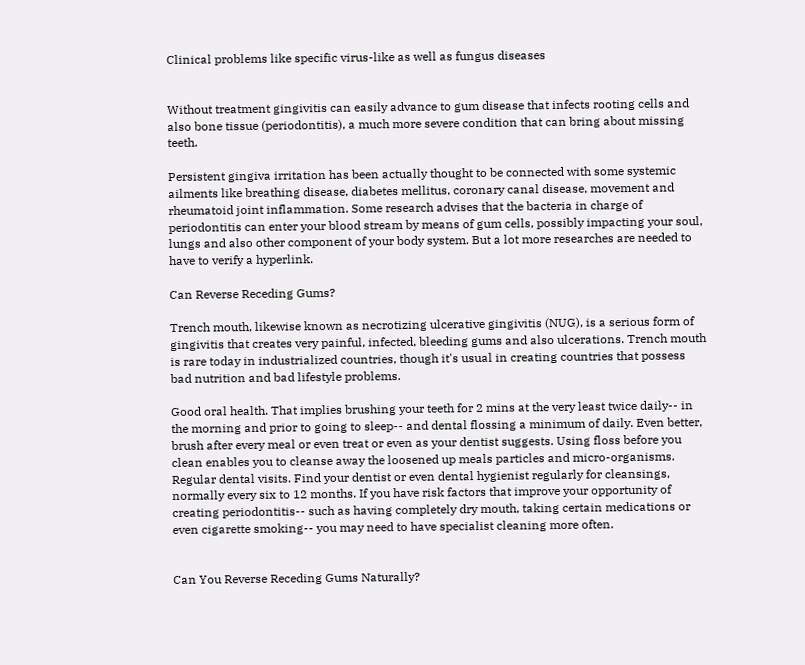Clinical problems like specific virus-like as well as fungus diseases


Without treatment gingivitis can easily advance to gum disease that infects rooting cells and also bone tissue (periodontitis), a much more severe condition that can bring about missing teeth.

Persistent gingiva irritation has been actually thought to be connected with some systemic ailments like breathing disease, diabetes mellitus, coronary canal disease, movement and rheumatoid joint inflammation. Some research advises that the bacteria in charge of periodontitis can enter your blood stream by means of gum cells, possibly impacting your soul, lungs and also other component of your body system. But a lot more researches are needed to have to verify a hyperlink.

Can Reverse Receding Gums?

Trench mouth, likewise known as necrotizing ulcerative gingivitis (NUG), is a serious form of gingivitis that creates very painful, infected, bleeding gums and also ulcerations. Trench mouth is rare today in industrialized countries, though it's usual in creating countries that possess bad nutrition and bad lifestyle problems.

Good oral health. That implies brushing your teeth for 2 mins at the very least twice daily-- in the morning and prior to going to sleep-- and dental flossing a minimum of daily. Even better, brush after every meal or even treat or even as your dentist suggests. Using floss before you clean enables you to cleanse away the loosened up meals particles and micro-organisms.
Regular dental visits. Find your dentist or even dental hygienist regularly for cleansings, normally every six to 12 months. If you have risk factors that improve your opportunity of creating periodontitis-- such as having completely dry mouth, taking certain medications or even cigarette smoking-- you may need to have specialist cleaning more often.


Can You Reverse Receding Gums Naturally?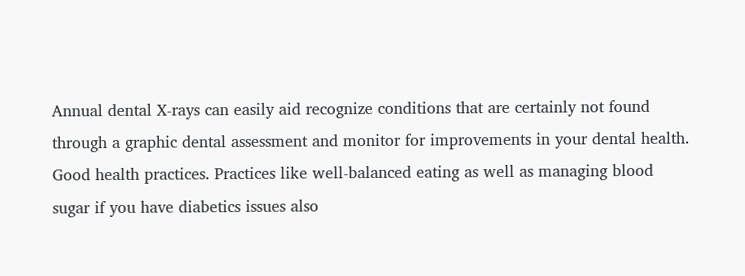Annual dental X-rays can easily aid recognize conditions that are certainly not found through a graphic dental assessment and monitor for improvements in your dental health.
Good health practices. Practices like well-balanced eating as well as managing blood sugar if you have diabetics issues also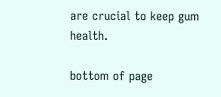are crucial to keep gum health.

bottom of page